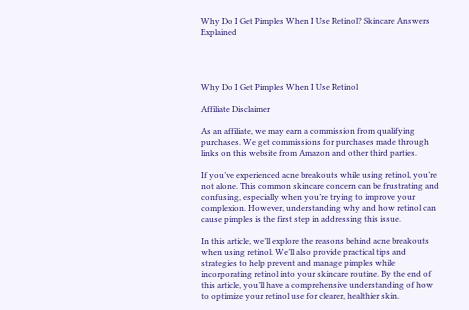Why Do I Get Pimples When I Use Retinol? Skincare Answers Explained




Why Do I Get Pimples When I Use Retinol

Affiliate Disclaimer

As an affiliate, we may earn a commission from qualifying purchases. We get commissions for purchases made through links on this website from Amazon and other third parties.

If you’ve experienced acne breakouts while using retinol, you’re not alone. This common skincare concern can be frustrating and confusing, especially when you’re trying to improve your complexion. However, understanding why and how retinol can cause pimples is the first step in addressing this issue.

In this article, we’ll explore the reasons behind acne breakouts when using retinol. We’ll also provide practical tips and strategies to help prevent and manage pimples while incorporating retinol into your skincare routine. By the end of this article, you’ll have a comprehensive understanding of how to optimize your retinol use for clearer, healthier skin.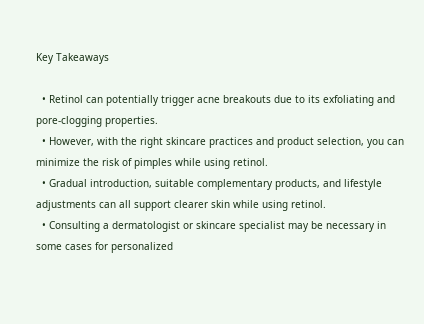Key Takeaways

  • Retinol can potentially trigger acne breakouts due to its exfoliating and pore-clogging properties.
  • However, with the right skincare practices and product selection, you can minimize the risk of pimples while using retinol.
  • Gradual introduction, suitable complementary products, and lifestyle adjustments can all support clearer skin while using retinol.
  • Consulting a dermatologist or skincare specialist may be necessary in some cases for personalized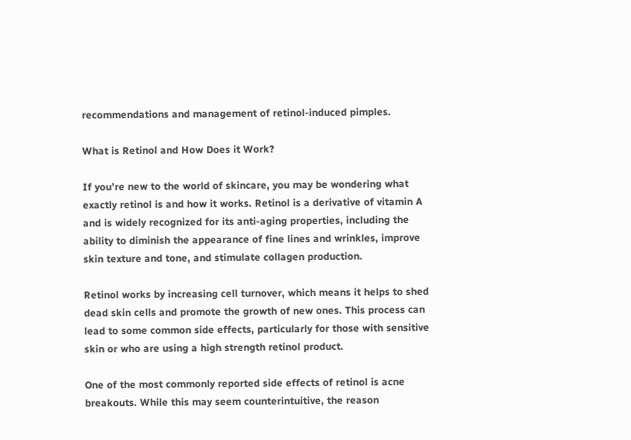recommendations and management of retinol-induced pimples.

What is Retinol and How Does it Work?

If you’re new to the world of skincare, you may be wondering what exactly retinol is and how it works. Retinol is a derivative of vitamin A and is widely recognized for its anti-aging properties, including the ability to diminish the appearance of fine lines and wrinkles, improve skin texture and tone, and stimulate collagen production.

Retinol works by increasing cell turnover, which means it helps to shed dead skin cells and promote the growth of new ones. This process can lead to some common side effects, particularly for those with sensitive skin or who are using a high strength retinol product.

One of the most commonly reported side effects of retinol is acne breakouts. While this may seem counterintuitive, the reason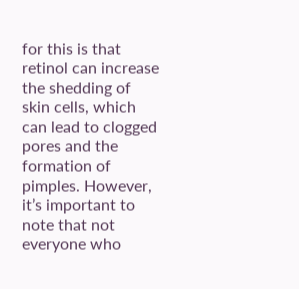for this is that retinol can increase the shedding of skin cells, which can lead to clogged pores and the formation of pimples. However, it’s important to note that not everyone who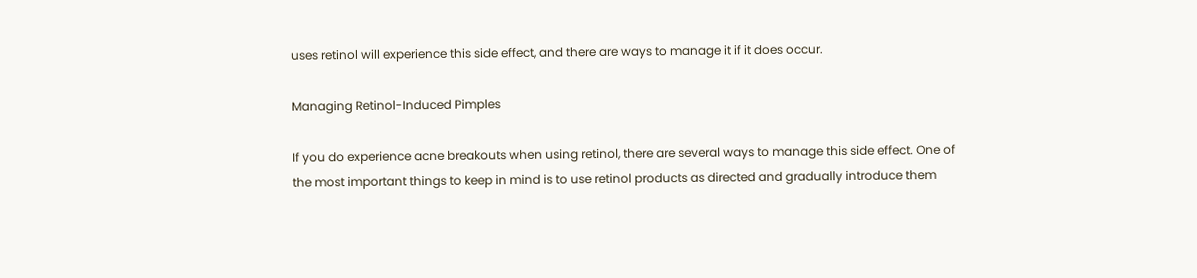uses retinol will experience this side effect, and there are ways to manage it if it does occur.

Managing Retinol-Induced Pimples

If you do experience acne breakouts when using retinol, there are several ways to manage this side effect. One of the most important things to keep in mind is to use retinol products as directed and gradually introduce them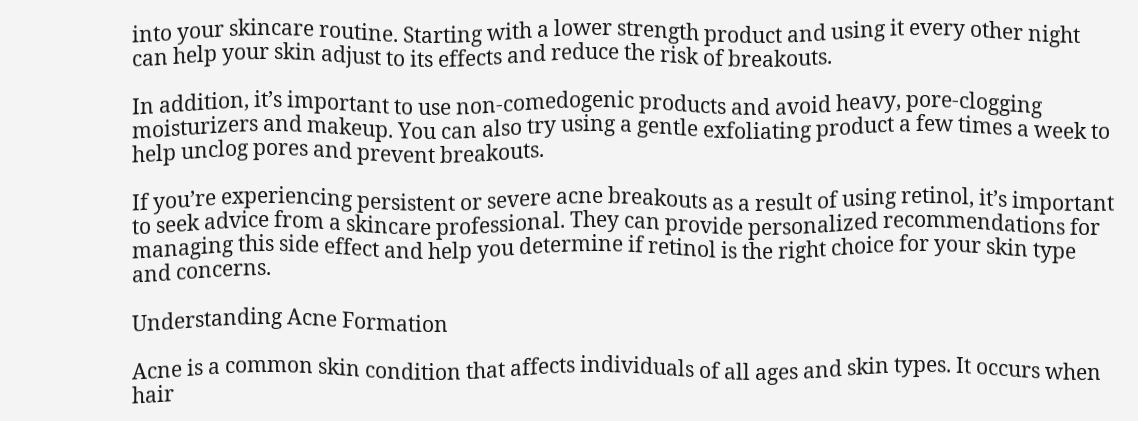into your skincare routine. Starting with a lower strength product and using it every other night can help your skin adjust to its effects and reduce the risk of breakouts.

In addition, it’s important to use non-comedogenic products and avoid heavy, pore-clogging moisturizers and makeup. You can also try using a gentle exfoliating product a few times a week to help unclog pores and prevent breakouts.

If you’re experiencing persistent or severe acne breakouts as a result of using retinol, it’s important to seek advice from a skincare professional. They can provide personalized recommendations for managing this side effect and help you determine if retinol is the right choice for your skin type and concerns.

Understanding Acne Formation

Acne is a common skin condition that affects individuals of all ages and skin types. It occurs when hair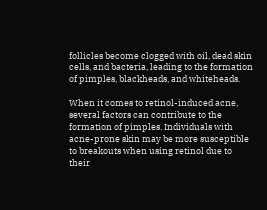follicles become clogged with oil, dead skin cells, and bacteria, leading to the formation of pimples, blackheads, and whiteheads.

When it comes to retinol-induced acne, several factors can contribute to the formation of pimples. Individuals with acne-prone skin may be more susceptible to breakouts when using retinol due to their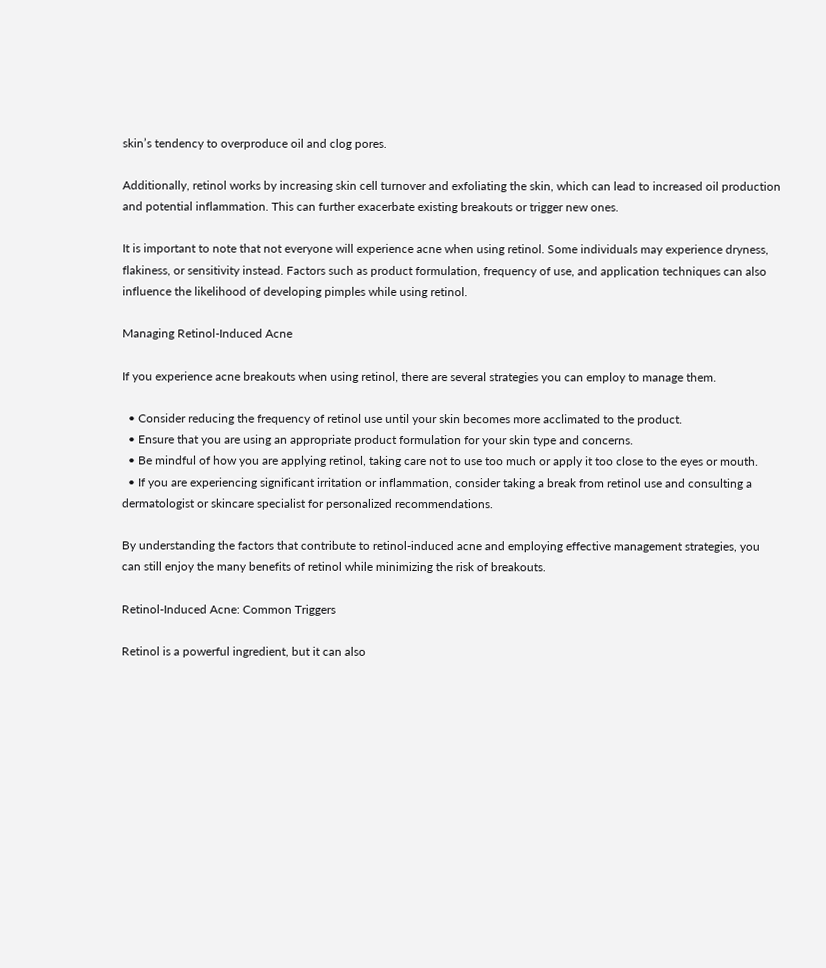skin’s tendency to overproduce oil and clog pores.

Additionally, retinol works by increasing skin cell turnover and exfoliating the skin, which can lead to increased oil production and potential inflammation. This can further exacerbate existing breakouts or trigger new ones.

It is important to note that not everyone will experience acne when using retinol. Some individuals may experience dryness, flakiness, or sensitivity instead. Factors such as product formulation, frequency of use, and application techniques can also influence the likelihood of developing pimples while using retinol.

Managing Retinol-Induced Acne

If you experience acne breakouts when using retinol, there are several strategies you can employ to manage them.

  • Consider reducing the frequency of retinol use until your skin becomes more acclimated to the product.
  • Ensure that you are using an appropriate product formulation for your skin type and concerns.
  • Be mindful of how you are applying retinol, taking care not to use too much or apply it too close to the eyes or mouth.
  • If you are experiencing significant irritation or inflammation, consider taking a break from retinol use and consulting a dermatologist or skincare specialist for personalized recommendations.

By understanding the factors that contribute to retinol-induced acne and employing effective management strategies, you can still enjoy the many benefits of retinol while minimizing the risk of breakouts.

Retinol-Induced Acne: Common Triggers

Retinol is a powerful ingredient, but it can also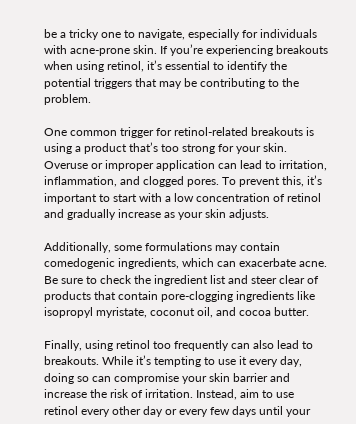be a tricky one to navigate, especially for individuals with acne-prone skin. If you’re experiencing breakouts when using retinol, it’s essential to identify the potential triggers that may be contributing to the problem.

One common trigger for retinol-related breakouts is using a product that’s too strong for your skin. Overuse or improper application can lead to irritation, inflammation, and clogged pores. To prevent this, it’s important to start with a low concentration of retinol and gradually increase as your skin adjusts.

Additionally, some formulations may contain comedogenic ingredients, which can exacerbate acne. Be sure to check the ingredient list and steer clear of products that contain pore-clogging ingredients like isopropyl myristate, coconut oil, and cocoa butter.

Finally, using retinol too frequently can also lead to breakouts. While it’s tempting to use it every day, doing so can compromise your skin barrier and increase the risk of irritation. Instead, aim to use retinol every other day or every few days until your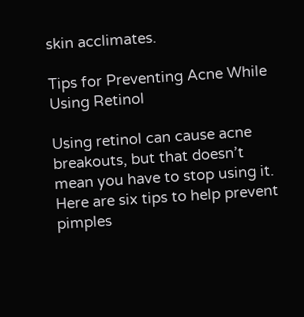skin acclimates.

Tips for Preventing Acne While Using Retinol

Using retinol can cause acne breakouts, but that doesn’t mean you have to stop using it. Here are six tips to help prevent pimples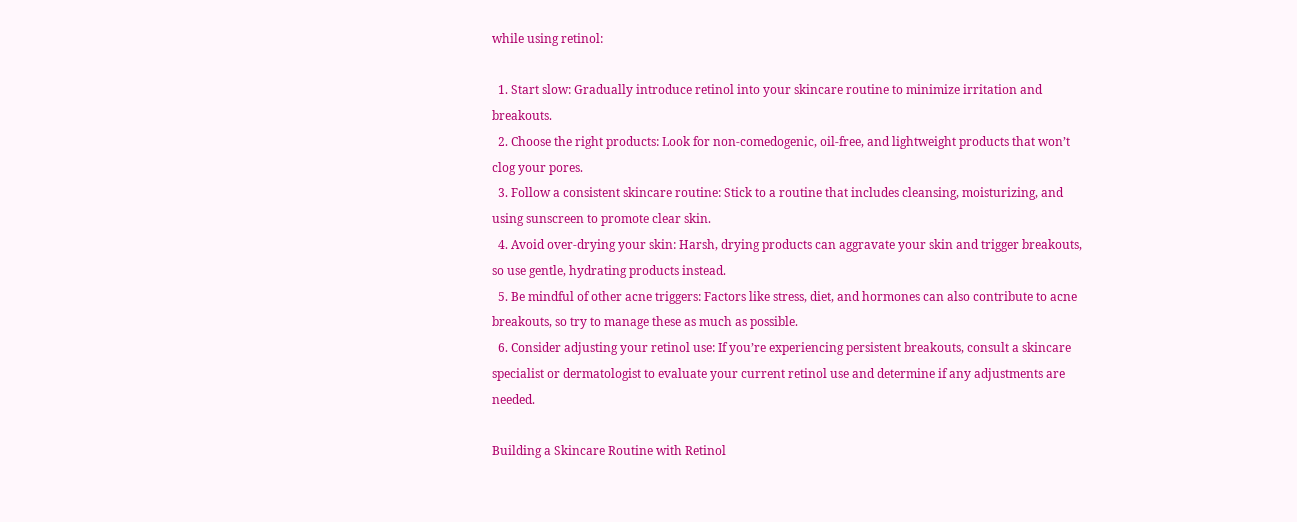while using retinol:

  1. Start slow: Gradually introduce retinol into your skincare routine to minimize irritation and breakouts.
  2. Choose the right products: Look for non-comedogenic, oil-free, and lightweight products that won’t clog your pores.
  3. Follow a consistent skincare routine: Stick to a routine that includes cleansing, moisturizing, and using sunscreen to promote clear skin.
  4. Avoid over-drying your skin: Harsh, drying products can aggravate your skin and trigger breakouts, so use gentle, hydrating products instead.
  5. Be mindful of other acne triggers: Factors like stress, diet, and hormones can also contribute to acne breakouts, so try to manage these as much as possible.
  6. Consider adjusting your retinol use: If you’re experiencing persistent breakouts, consult a skincare specialist or dermatologist to evaluate your current retinol use and determine if any adjustments are needed.

Building a Skincare Routine with Retinol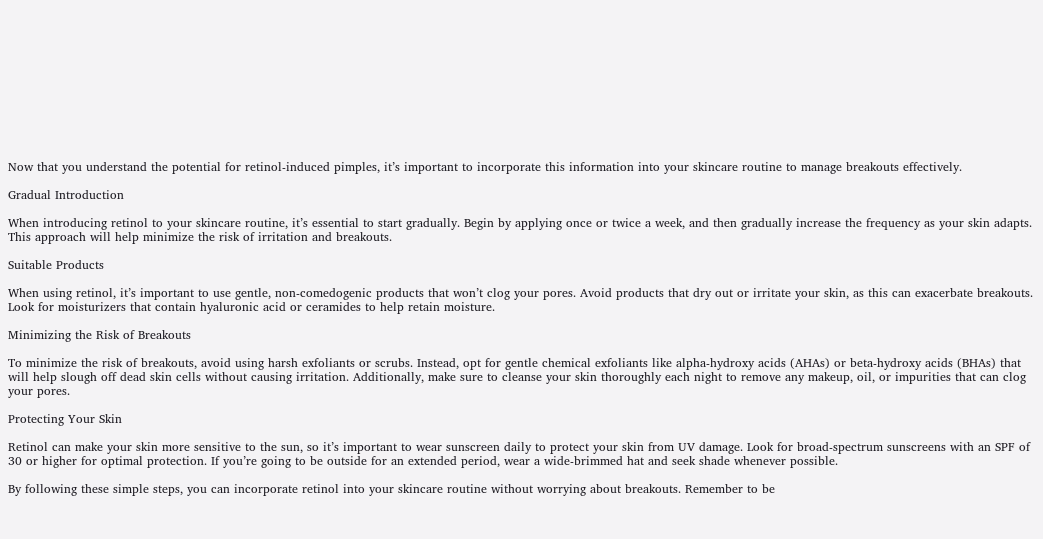Now that you understand the potential for retinol-induced pimples, it’s important to incorporate this information into your skincare routine to manage breakouts effectively.

Gradual Introduction

When introducing retinol to your skincare routine, it’s essential to start gradually. Begin by applying once or twice a week, and then gradually increase the frequency as your skin adapts. This approach will help minimize the risk of irritation and breakouts.

Suitable Products

When using retinol, it’s important to use gentle, non-comedogenic products that won’t clog your pores. Avoid products that dry out or irritate your skin, as this can exacerbate breakouts. Look for moisturizers that contain hyaluronic acid or ceramides to help retain moisture.

Minimizing the Risk of Breakouts

To minimize the risk of breakouts, avoid using harsh exfoliants or scrubs. Instead, opt for gentle chemical exfoliants like alpha-hydroxy acids (AHAs) or beta-hydroxy acids (BHAs) that will help slough off dead skin cells without causing irritation. Additionally, make sure to cleanse your skin thoroughly each night to remove any makeup, oil, or impurities that can clog your pores.

Protecting Your Skin

Retinol can make your skin more sensitive to the sun, so it’s important to wear sunscreen daily to protect your skin from UV damage. Look for broad-spectrum sunscreens with an SPF of 30 or higher for optimal protection. If you’re going to be outside for an extended period, wear a wide-brimmed hat and seek shade whenever possible.

By following these simple steps, you can incorporate retinol into your skincare routine without worrying about breakouts. Remember to be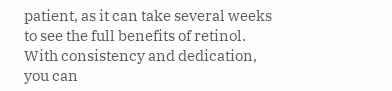patient, as it can take several weeks to see the full benefits of retinol. With consistency and dedication, you can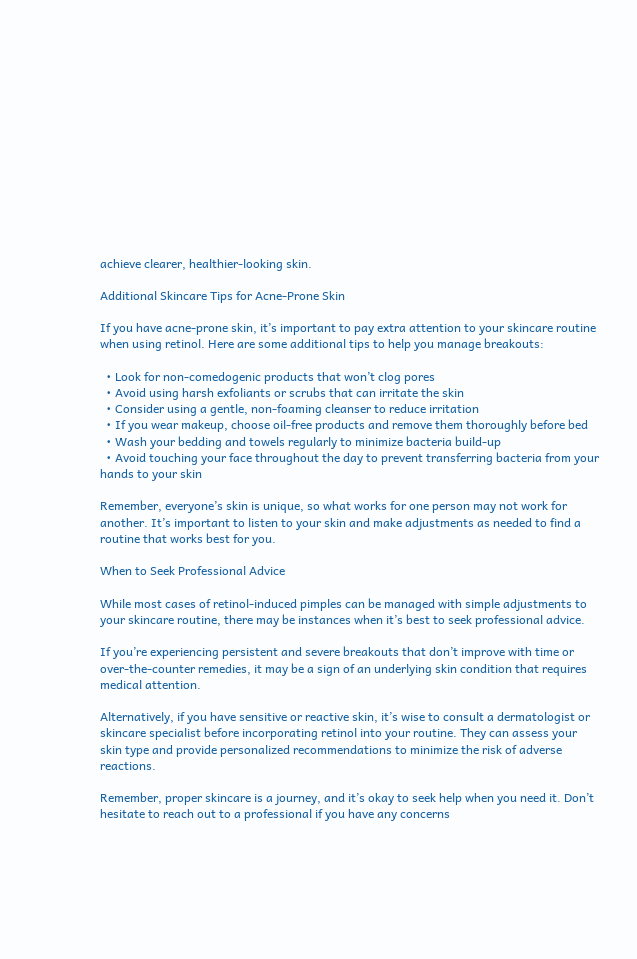achieve clearer, healthier-looking skin.

Additional Skincare Tips for Acne-Prone Skin

If you have acne-prone skin, it’s important to pay extra attention to your skincare routine when using retinol. Here are some additional tips to help you manage breakouts:

  • Look for non-comedogenic products that won’t clog pores
  • Avoid using harsh exfoliants or scrubs that can irritate the skin
  • Consider using a gentle, non-foaming cleanser to reduce irritation
  • If you wear makeup, choose oil-free products and remove them thoroughly before bed
  • Wash your bedding and towels regularly to minimize bacteria build-up
  • Avoid touching your face throughout the day to prevent transferring bacteria from your hands to your skin

Remember, everyone’s skin is unique, so what works for one person may not work for another. It’s important to listen to your skin and make adjustments as needed to find a routine that works best for you.

When to Seek Professional Advice

While most cases of retinol-induced pimples can be managed with simple adjustments to your skincare routine, there may be instances when it’s best to seek professional advice.

If you’re experiencing persistent and severe breakouts that don’t improve with time or over-the-counter remedies, it may be a sign of an underlying skin condition that requires medical attention.

Alternatively, if you have sensitive or reactive skin, it’s wise to consult a dermatologist or skincare specialist before incorporating retinol into your routine. They can assess your skin type and provide personalized recommendations to minimize the risk of adverse reactions.

Remember, proper skincare is a journey, and it’s okay to seek help when you need it. Don’t hesitate to reach out to a professional if you have any concerns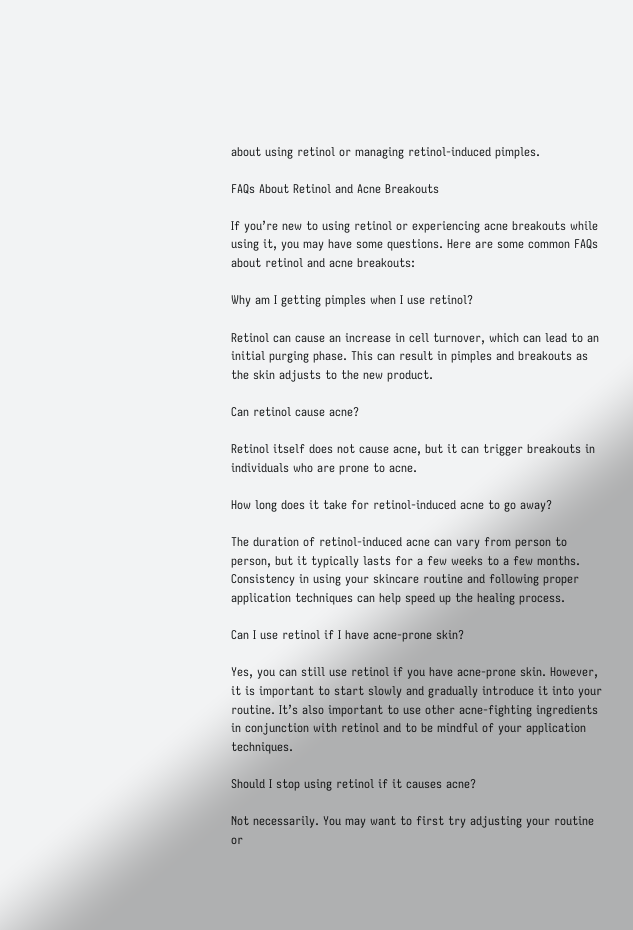about using retinol or managing retinol-induced pimples.

FAQs About Retinol and Acne Breakouts

If you’re new to using retinol or experiencing acne breakouts while using it, you may have some questions. Here are some common FAQs about retinol and acne breakouts:

Why am I getting pimples when I use retinol?

Retinol can cause an increase in cell turnover, which can lead to an initial purging phase. This can result in pimples and breakouts as the skin adjusts to the new product.

Can retinol cause acne?

Retinol itself does not cause acne, but it can trigger breakouts in individuals who are prone to acne.

How long does it take for retinol-induced acne to go away?

The duration of retinol-induced acne can vary from person to person, but it typically lasts for a few weeks to a few months. Consistency in using your skincare routine and following proper application techniques can help speed up the healing process.

Can I use retinol if I have acne-prone skin?

Yes, you can still use retinol if you have acne-prone skin. However, it is important to start slowly and gradually introduce it into your routine. It’s also important to use other acne-fighting ingredients in conjunction with retinol and to be mindful of your application techniques.

Should I stop using retinol if it causes acne?

Not necessarily. You may want to first try adjusting your routine or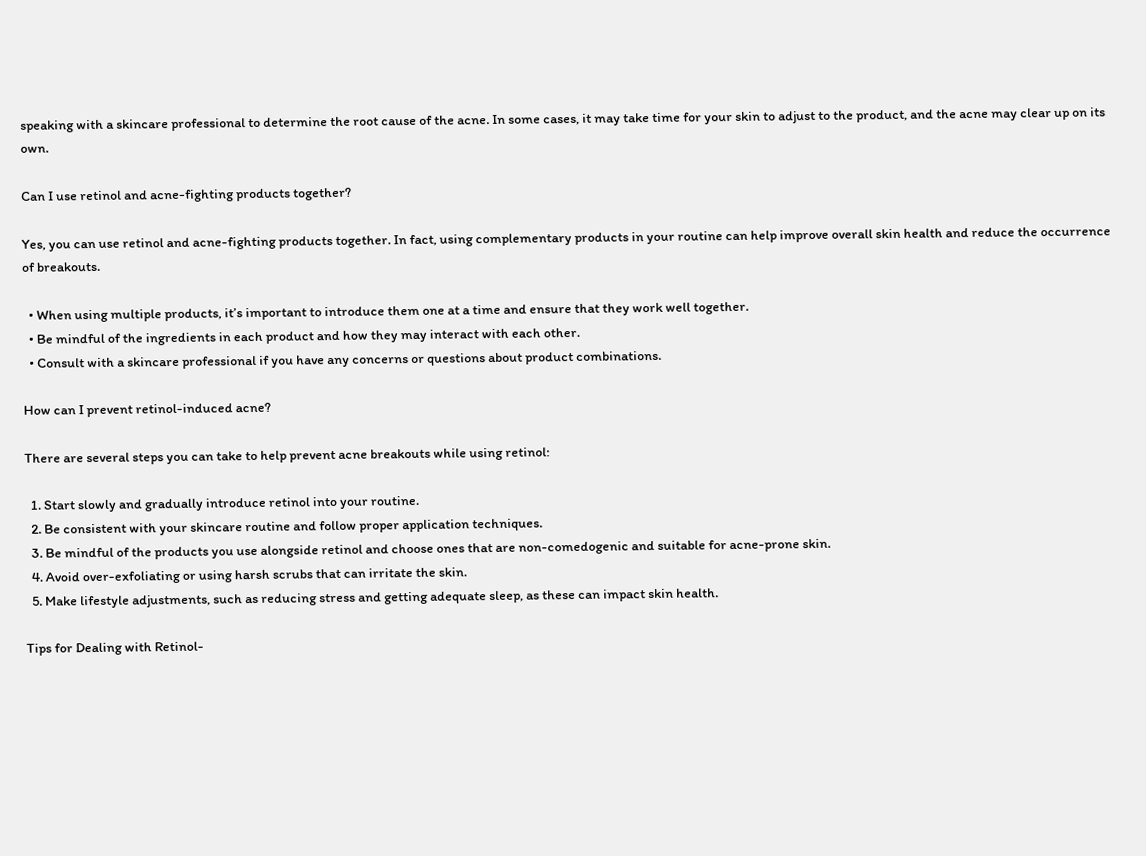speaking with a skincare professional to determine the root cause of the acne. In some cases, it may take time for your skin to adjust to the product, and the acne may clear up on its own.

Can I use retinol and acne-fighting products together?

Yes, you can use retinol and acne-fighting products together. In fact, using complementary products in your routine can help improve overall skin health and reduce the occurrence of breakouts.

  • When using multiple products, it’s important to introduce them one at a time and ensure that they work well together.
  • Be mindful of the ingredients in each product and how they may interact with each other.
  • Consult with a skincare professional if you have any concerns or questions about product combinations.

How can I prevent retinol-induced acne?

There are several steps you can take to help prevent acne breakouts while using retinol:

  1. Start slowly and gradually introduce retinol into your routine.
  2. Be consistent with your skincare routine and follow proper application techniques.
  3. Be mindful of the products you use alongside retinol and choose ones that are non-comedogenic and suitable for acne-prone skin.
  4. Avoid over-exfoliating or using harsh scrubs that can irritate the skin.
  5. Make lifestyle adjustments, such as reducing stress and getting adequate sleep, as these can impact skin health.

Tips for Dealing with Retinol-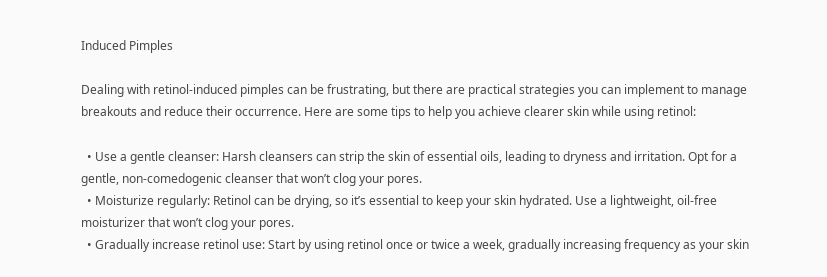Induced Pimples

Dealing with retinol-induced pimples can be frustrating, but there are practical strategies you can implement to manage breakouts and reduce their occurrence. Here are some tips to help you achieve clearer skin while using retinol:

  • Use a gentle cleanser: Harsh cleansers can strip the skin of essential oils, leading to dryness and irritation. Opt for a gentle, non-comedogenic cleanser that won’t clog your pores.
  • Moisturize regularly: Retinol can be drying, so it’s essential to keep your skin hydrated. Use a lightweight, oil-free moisturizer that won’t clog your pores.
  • Gradually increase retinol use: Start by using retinol once or twice a week, gradually increasing frequency as your skin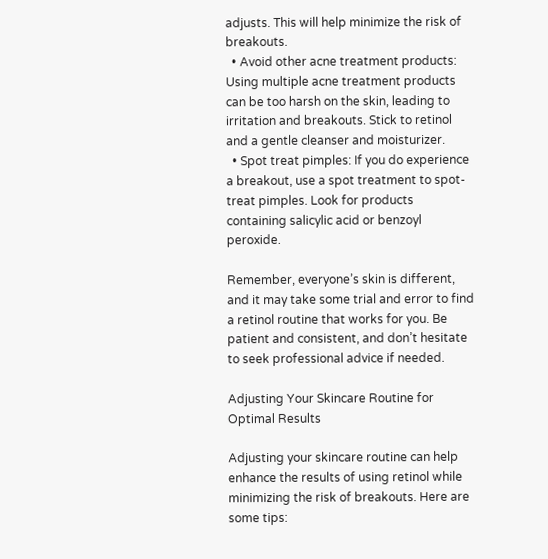adjusts. This will help minimize the risk of breakouts.
  • Avoid other acne treatment products: Using multiple acne treatment products can be too harsh on the skin, leading to irritation and breakouts. Stick to retinol and a gentle cleanser and moisturizer.
  • Spot treat pimples: If you do experience a breakout, use a spot treatment to spot-treat pimples. Look for products containing salicylic acid or benzoyl peroxide.

Remember, everyone’s skin is different, and it may take some trial and error to find a retinol routine that works for you. Be patient and consistent, and don’t hesitate to seek professional advice if needed.

Adjusting Your Skincare Routine for Optimal Results

Adjusting your skincare routine can help enhance the results of using retinol while minimizing the risk of breakouts. Here are some tips: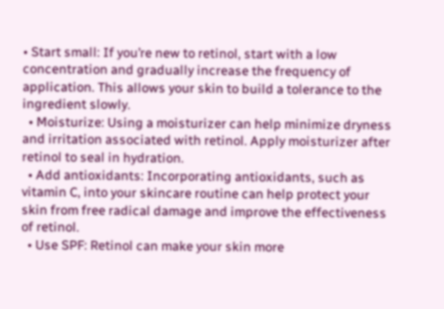• Start small: If you’re new to retinol, start with a low concentration and gradually increase the frequency of application. This allows your skin to build a tolerance to the ingredient slowly.
  • Moisturize: Using a moisturizer can help minimize dryness and irritation associated with retinol. Apply moisturizer after retinol to seal in hydration.
  • Add antioxidants: Incorporating antioxidants, such as vitamin C, into your skincare routine can help protect your skin from free radical damage and improve the effectiveness of retinol.
  • Use SPF: Retinol can make your skin more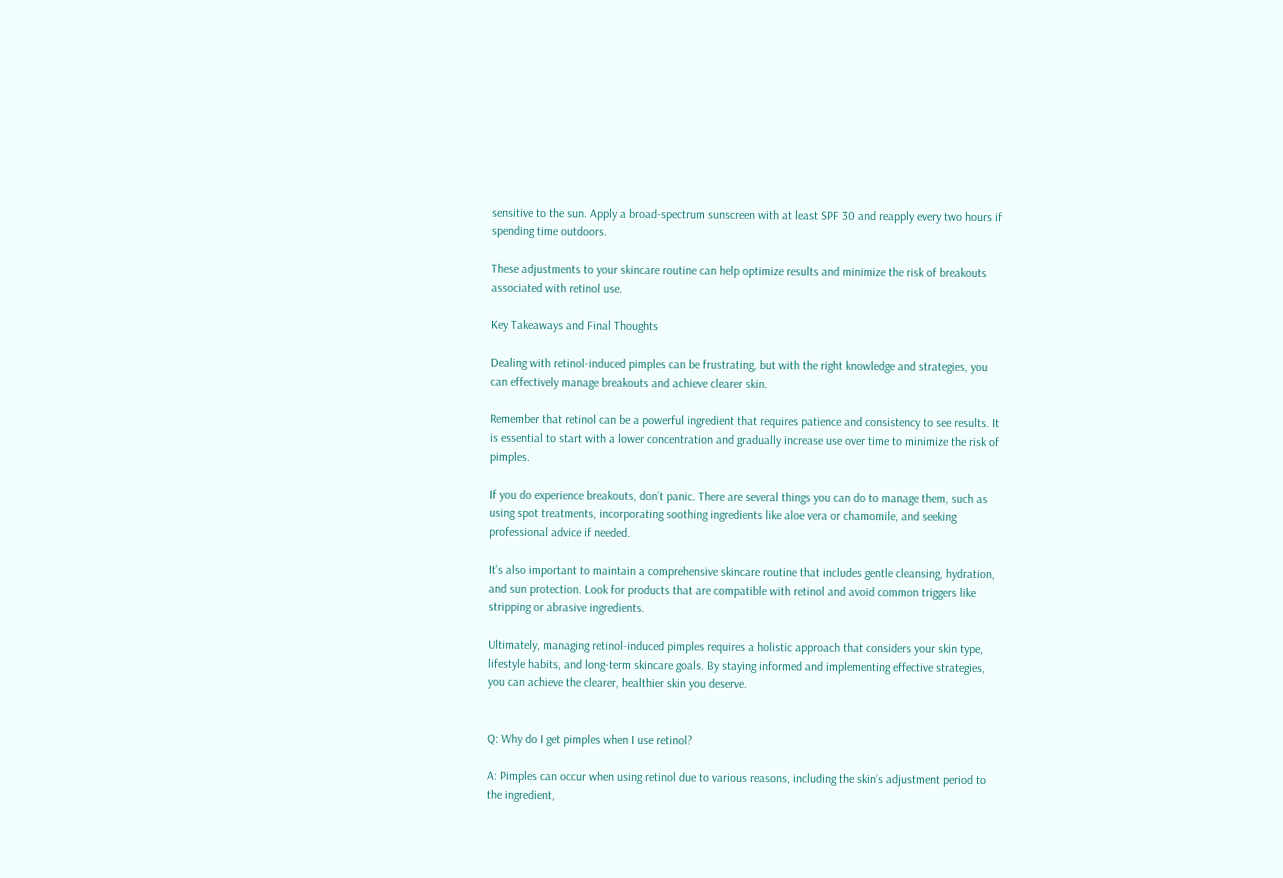sensitive to the sun. Apply a broad-spectrum sunscreen with at least SPF 30 and reapply every two hours if spending time outdoors.

These adjustments to your skincare routine can help optimize results and minimize the risk of breakouts associated with retinol use.

Key Takeaways and Final Thoughts

Dealing with retinol-induced pimples can be frustrating, but with the right knowledge and strategies, you can effectively manage breakouts and achieve clearer skin.

Remember that retinol can be a powerful ingredient that requires patience and consistency to see results. It is essential to start with a lower concentration and gradually increase use over time to minimize the risk of pimples.

If you do experience breakouts, don’t panic. There are several things you can do to manage them, such as using spot treatments, incorporating soothing ingredients like aloe vera or chamomile, and seeking professional advice if needed.

It’s also important to maintain a comprehensive skincare routine that includes gentle cleansing, hydration, and sun protection. Look for products that are compatible with retinol and avoid common triggers like stripping or abrasive ingredients.

Ultimately, managing retinol-induced pimples requires a holistic approach that considers your skin type, lifestyle habits, and long-term skincare goals. By staying informed and implementing effective strategies, you can achieve the clearer, healthier skin you deserve.


Q: Why do I get pimples when I use retinol?

A: Pimples can occur when using retinol due to various reasons, including the skin’s adjustment period to the ingredient,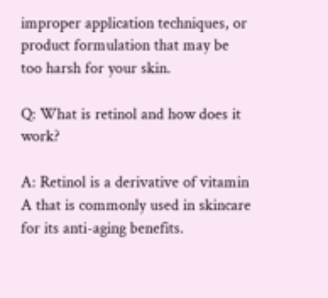improper application techniques, or product formulation that may be too harsh for your skin.

Q: What is retinol and how does it work?

A: Retinol is a derivative of vitamin A that is commonly used in skincare for its anti-aging benefits.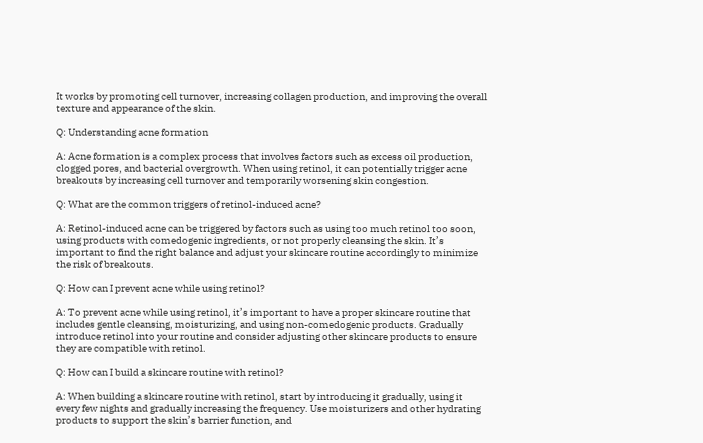It works by promoting cell turnover, increasing collagen production, and improving the overall texture and appearance of the skin.

Q: Understanding acne formation

A: Acne formation is a complex process that involves factors such as excess oil production, clogged pores, and bacterial overgrowth. When using retinol, it can potentially trigger acne breakouts by increasing cell turnover and temporarily worsening skin congestion.

Q: What are the common triggers of retinol-induced acne?

A: Retinol-induced acne can be triggered by factors such as using too much retinol too soon, using products with comedogenic ingredients, or not properly cleansing the skin. It’s important to find the right balance and adjust your skincare routine accordingly to minimize the risk of breakouts.

Q: How can I prevent acne while using retinol?

A: To prevent acne while using retinol, it’s important to have a proper skincare routine that includes gentle cleansing, moisturizing, and using non-comedogenic products. Gradually introduce retinol into your routine and consider adjusting other skincare products to ensure they are compatible with retinol.

Q: How can I build a skincare routine with retinol?

A: When building a skincare routine with retinol, start by introducing it gradually, using it every few nights and gradually increasing the frequency. Use moisturizers and other hydrating products to support the skin’s barrier function, and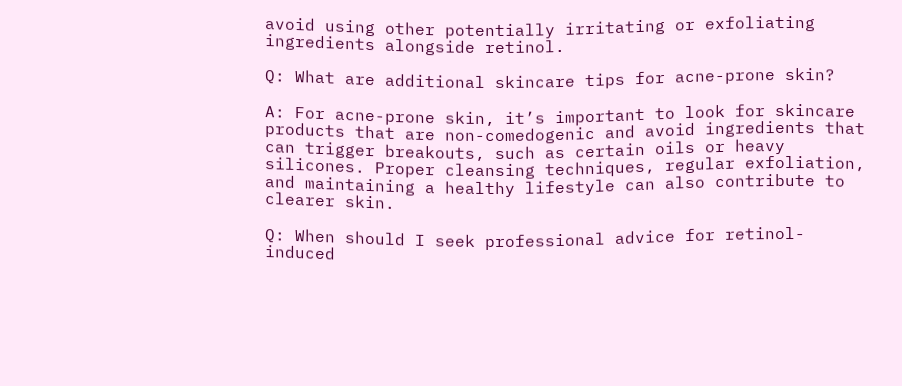avoid using other potentially irritating or exfoliating ingredients alongside retinol.

Q: What are additional skincare tips for acne-prone skin?

A: For acne-prone skin, it’s important to look for skincare products that are non-comedogenic and avoid ingredients that can trigger breakouts, such as certain oils or heavy silicones. Proper cleansing techniques, regular exfoliation, and maintaining a healthy lifestyle can also contribute to clearer skin.

Q: When should I seek professional advice for retinol-induced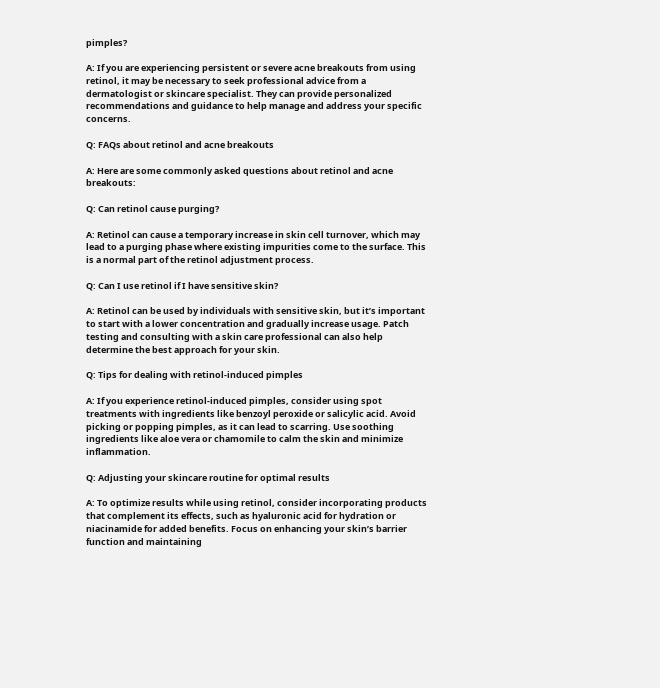pimples?

A: If you are experiencing persistent or severe acne breakouts from using retinol, it may be necessary to seek professional advice from a dermatologist or skincare specialist. They can provide personalized recommendations and guidance to help manage and address your specific concerns.

Q: FAQs about retinol and acne breakouts

A: Here are some commonly asked questions about retinol and acne breakouts:

Q: Can retinol cause purging?

A: Retinol can cause a temporary increase in skin cell turnover, which may lead to a purging phase where existing impurities come to the surface. This is a normal part of the retinol adjustment process.

Q: Can I use retinol if I have sensitive skin?

A: Retinol can be used by individuals with sensitive skin, but it’s important to start with a lower concentration and gradually increase usage. Patch testing and consulting with a skin care professional can also help determine the best approach for your skin.

Q: Tips for dealing with retinol-induced pimples

A: If you experience retinol-induced pimples, consider using spot treatments with ingredients like benzoyl peroxide or salicylic acid. Avoid picking or popping pimples, as it can lead to scarring. Use soothing ingredients like aloe vera or chamomile to calm the skin and minimize inflammation.

Q: Adjusting your skincare routine for optimal results

A: To optimize results while using retinol, consider incorporating products that complement its effects, such as hyaluronic acid for hydration or niacinamide for added benefits. Focus on enhancing your skin’s barrier function and maintaining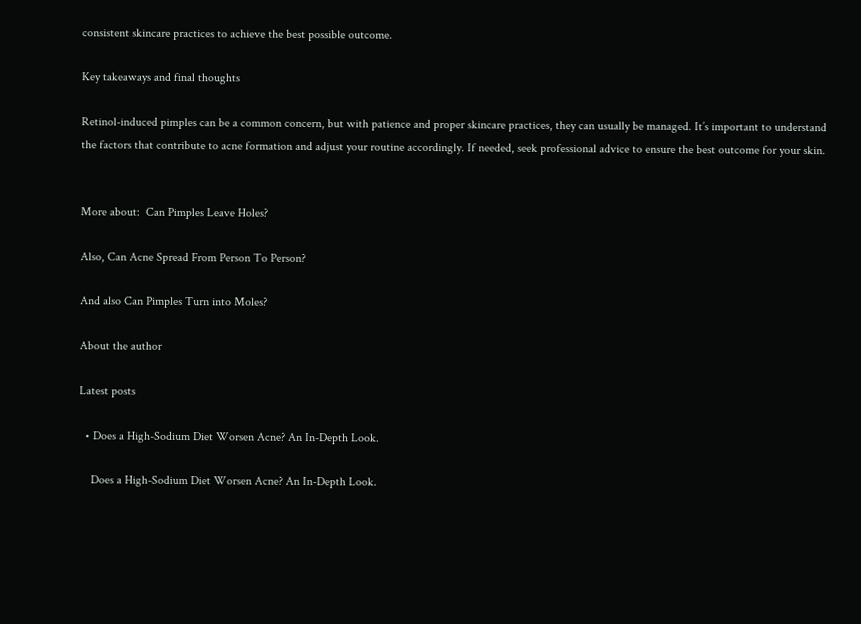consistent skincare practices to achieve the best possible outcome.

Key takeaways and final thoughts

Retinol-induced pimples can be a common concern, but with patience and proper skincare practices, they can usually be managed. It’s important to understand the factors that contribute to acne formation and adjust your routine accordingly. If needed, seek professional advice to ensure the best outcome for your skin.


More about:  Can Pimples Leave Holes?

Also, Can Acne Spread From Person To Person?

And also Can Pimples Turn into Moles?

About the author

Latest posts

  • Does a High-Sodium Diet Worsen Acne? An In-Depth Look.

    Does a High-Sodium Diet Worsen Acne? An In-Depth Look.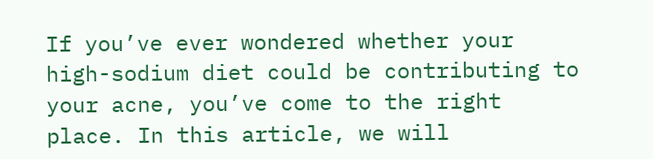If you’ve ever wondered whether your high-sodium diet could be contributing to your acne, you’ve come to the right place. In this article, we will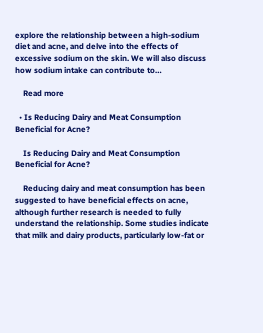explore the relationship between a high-sodium diet and acne, and delve into the effects of excessive sodium on the skin. We will also discuss how sodium intake can contribute to…

    Read more

  • Is Reducing Dairy and Meat Consumption Beneficial for Acne?

    Is Reducing Dairy and Meat Consumption Beneficial for Acne?

    Reducing dairy and meat consumption has been suggested to have beneficial effects on acne, although further research is needed to fully understand the relationship. Some studies indicate that milk and dairy products, particularly low-fat or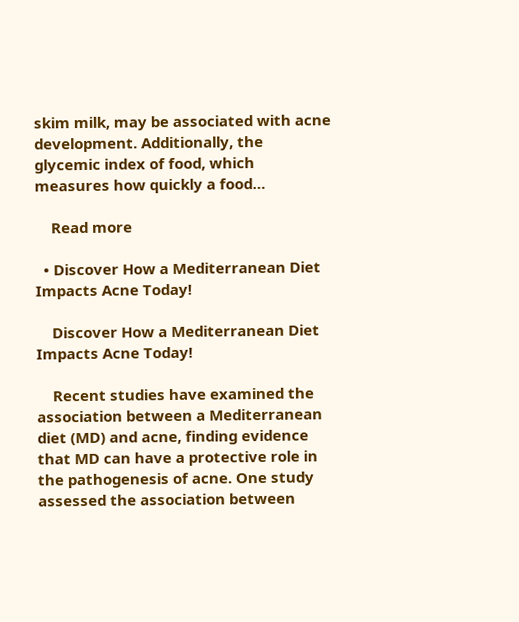skim milk, may be associated with acne development. Additionally, the glycemic index of food, which measures how quickly a food…

    Read more

  • Discover How a Mediterranean Diet Impacts Acne Today!

    Discover How a Mediterranean Diet Impacts Acne Today!

    Recent studies have examined the association between a Mediterranean diet (MD) and acne, finding evidence that MD can have a protective role in the pathogenesis of acne. One study assessed the association between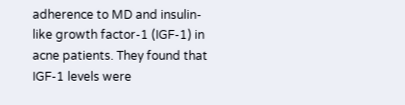adherence to MD and insulin-like growth factor-1 (IGF-1) in acne patients. They found that IGF-1 levels were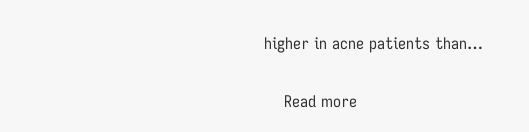higher in acne patients than…

    Read more